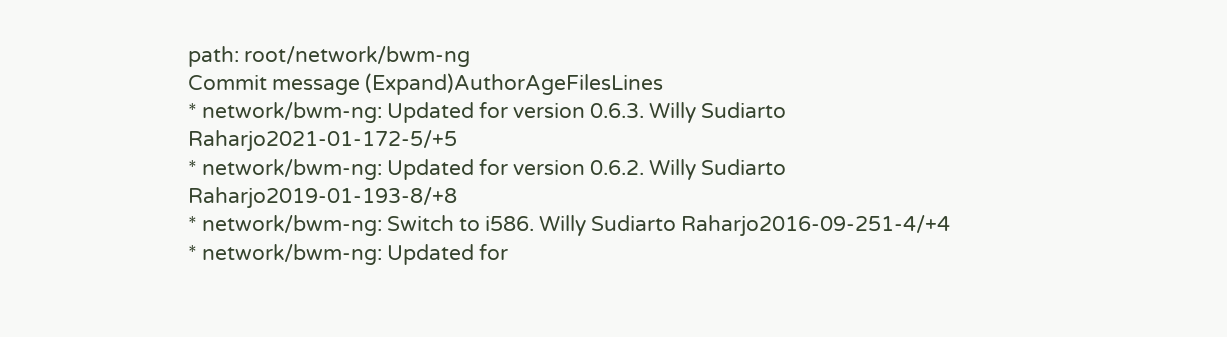path: root/network/bwm-ng
Commit message (Expand)AuthorAgeFilesLines
* network/bwm-ng: Updated for version 0.6.3. Willy Sudiarto Raharjo2021-01-172-5/+5
* network/bwm-ng: Updated for version 0.6.2. Willy Sudiarto Raharjo2019-01-193-8/+8
* network/bwm-ng: Switch to i586. Willy Sudiarto Raharjo2016-09-251-4/+4
* network/bwm-ng: Updated for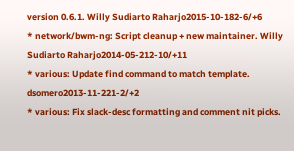version 0.6.1. Willy Sudiarto Raharjo2015-10-182-6/+6
* network/bwm-ng: Script cleanup + new maintainer. Willy Sudiarto Raharjo2014-05-212-10/+11
* various: Update find command to match template. dsomero2013-11-221-2/+2
* various: Fix slack-desc formatting and comment nit picks.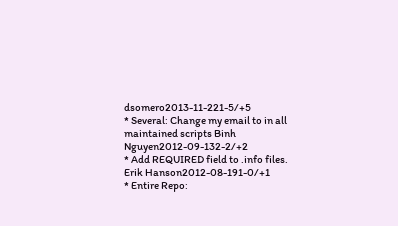dsomero2013-11-221-5/+5
* Several: Change my email to in all maintained scripts Binh Nguyen2012-09-132-2/+2
* Add REQUIRED field to .info files. Erik Hanson2012-08-191-0/+1
* Entire Repo: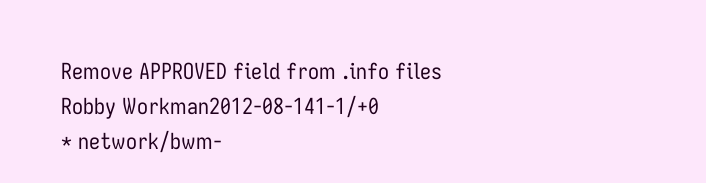Remove APPROVED field from .info files Robby Workman2012-08-141-1/+0
* network/bwm-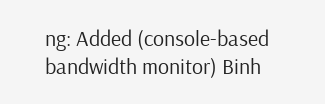ng: Added (console-based bandwidth monitor) Binh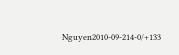Nguyen2010-09-214-0/+133